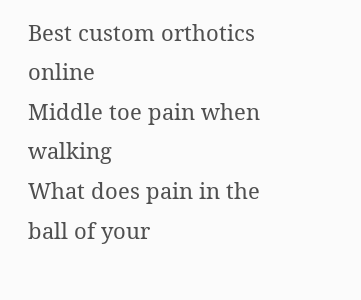Best custom orthotics online
Middle toe pain when walking
What does pain in the ball of your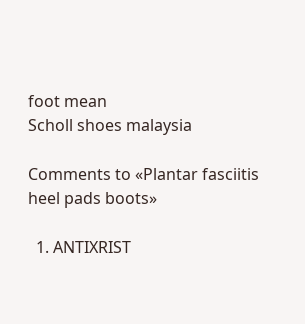foot mean
Scholl shoes malaysia

Comments to «Plantar fasciitis heel pads boots»

  1. ANTIXRIST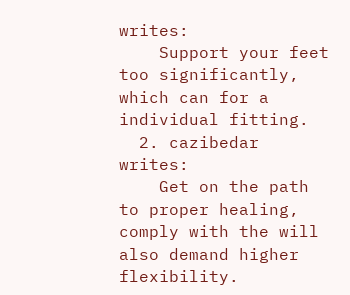writes:
    Support your feet too significantly, which can for a individual fitting.
  2. cazibedar writes:
    Get on the path to proper healing, comply with the will also demand higher flexibility.